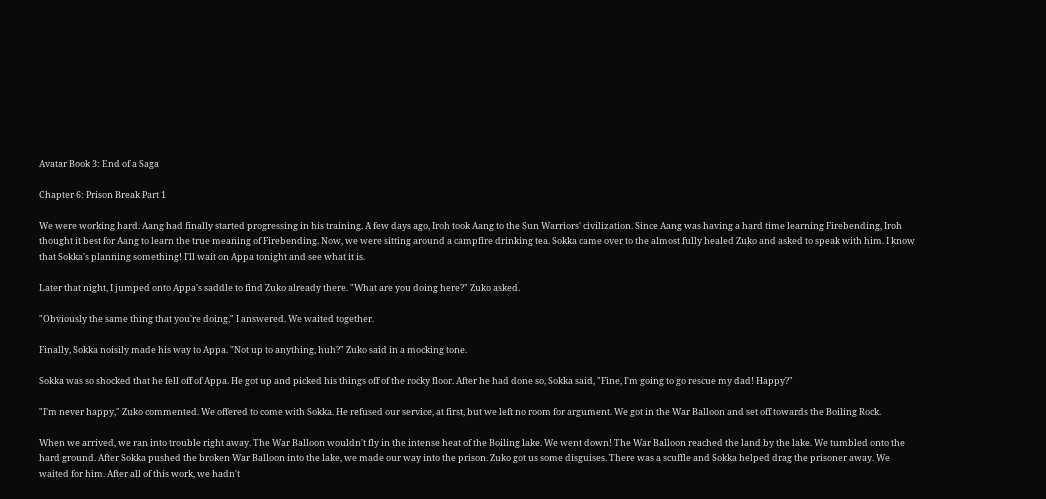Avatar Book 3: End of a Saga

Chapter 6: Prison Break Part 1

We were working hard. Aang had finally started progressing in his training. A few days ago, Iroh took Aang to the Sun Warriors' civilization. Since Aang was having a hard time learning Firebending, Iroh thought it best for Aang to learn the true meaning of Firebending. Now, we were sitting around a campfire drinking tea. Sokka came over to the almost fully healed Zuko and asked to speak with him. I know that Sokka's planning something! I'll wait on Appa tonight and see what it is.

Later that night, I jumped onto Appa's saddle to find Zuko already there. "What are you doing here?" Zuko asked.

"Obviously the same thing that you're doing," I answered. We waited together.

Finally, Sokka noisily made his way to Appa. "Not up to anything, huh?" Zuko said in a mocking tone.

Sokka was so shocked that he fell off of Appa. He got up and picked his things off of the rocky floor. After he had done so, Sokka said, "Fine, I'm going to go rescue my dad! Happy?"

"I'm never happy," Zuko commented. We offered to come with Sokka. He refused our service, at first, but we left no room for argument. We got in the War Balloon and set off towards the Boiling Rock.

When we arrived, we ran into trouble right away. The War Balloon wouldn't fly in the intense heat of the Boiling lake. We went down! The War Balloon reached the land by the lake. We tumbled onto the hard ground. After Sokka pushed the broken War Balloon into the lake, we made our way into the prison. Zuko got us some disguises. There was a scuffle and Sokka helped drag the prisoner away. We waited for him. After all of this work, we hadn't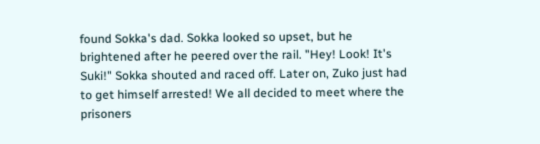found Sokka's dad. Sokka looked so upset, but he brightened after he peered over the rail. "Hey! Look! It's Suki!" Sokka shouted and raced off. Later on, Zuko just had to get himself arrested! We all decided to meet where the prisoners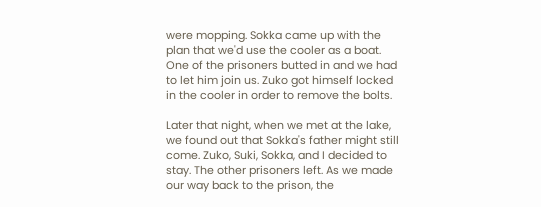were mopping. Sokka came up with the plan that we'd use the cooler as a boat. One of the prisoners butted in and we had to let him join us. Zuko got himself locked in the cooler in order to remove the bolts.

Later that night, when we met at the lake, we found out that Sokka's father might still come. Zuko, Suki, Sokka, and I decided to stay. The other prisoners left. As we made our way back to the prison, the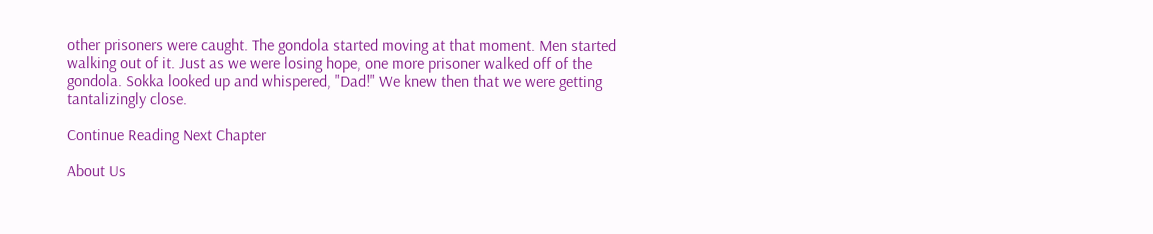other prisoners were caught. The gondola started moving at that moment. Men started walking out of it. Just as we were losing hope, one more prisoner walked off of the gondola. Sokka looked up and whispered, "Dad!" We knew then that we were getting tantalizingly close.

Continue Reading Next Chapter

About Us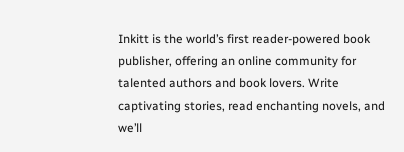Inkitt is the world’s first reader-powered book publisher, offering an online community for talented authors and book lovers. Write captivating stories, read enchanting novels, and we’ll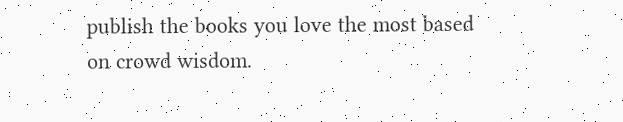publish the books you love the most based on crowd wisdom.